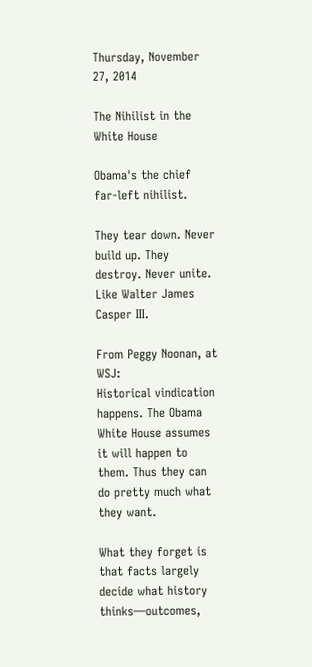Thursday, November 27, 2014

The Nihilist in the White House

Obama's the chief far-left nihilist.

They tear down. Never build up. They destroy. Never unite. Like Walter James Casper III.

From Peggy Noonan, at WSJ:
Historical vindication happens. The Obama White House assumes it will happen to them. Thus they can do pretty much what they want.

What they forget is that facts largely decide what history thinks—outcomes,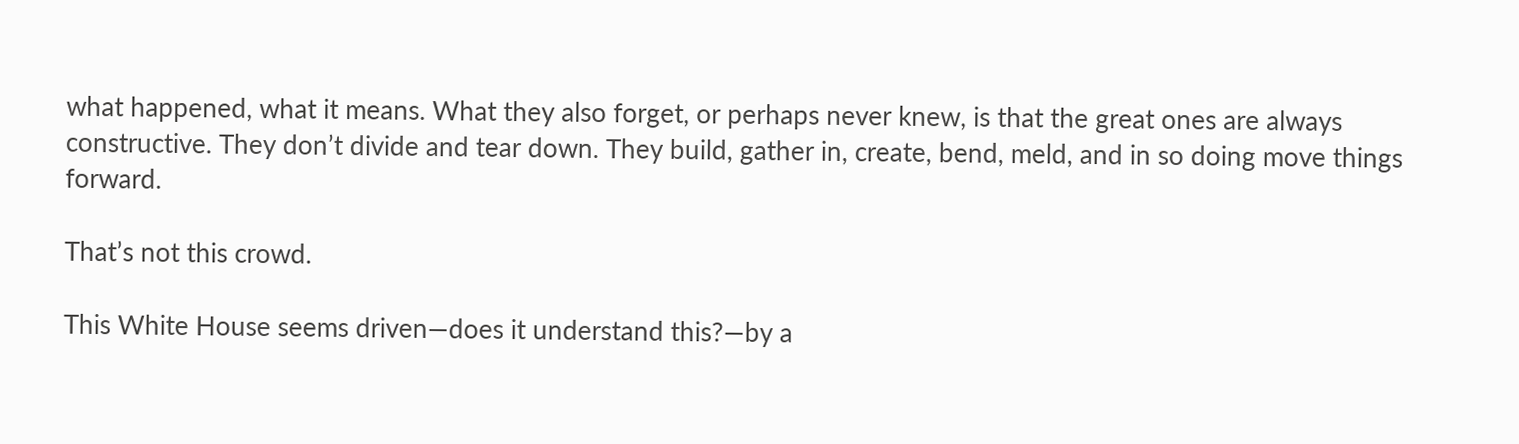what happened, what it means. What they also forget, or perhaps never knew, is that the great ones are always constructive. They don’t divide and tear down. They build, gather in, create, bend, meld, and in so doing move things forward.

That’s not this crowd.

This White House seems driven—does it understand this?—by a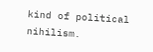kind of political nihilism.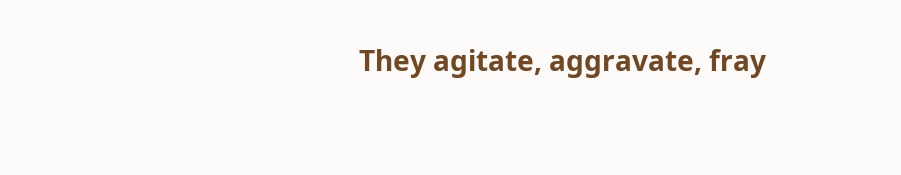They agitate, aggravate, fray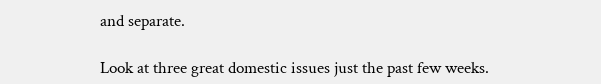and separate.

Look at three great domestic issues just the past few weeks.